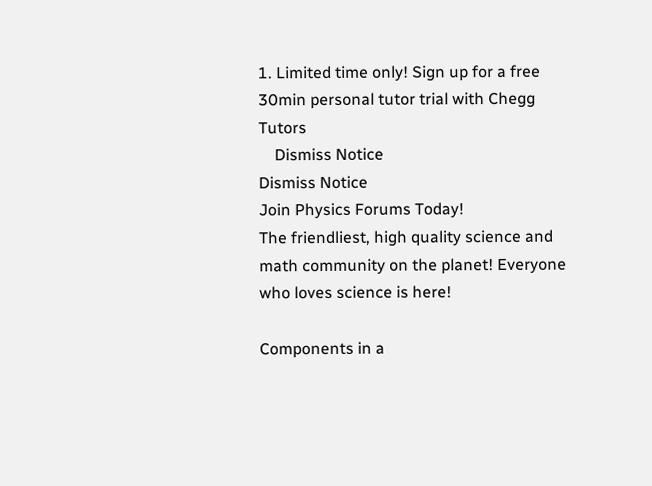1. Limited time only! Sign up for a free 30min personal tutor trial with Chegg Tutors
    Dismiss Notice
Dismiss Notice
Join Physics Forums Today!
The friendliest, high quality science and math community on the planet! Everyone who loves science is here!

Components in a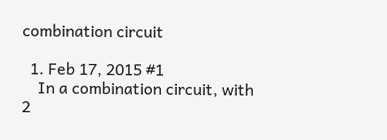combination circuit

  1. Feb 17, 2015 #1
    In a combination circuit, with 2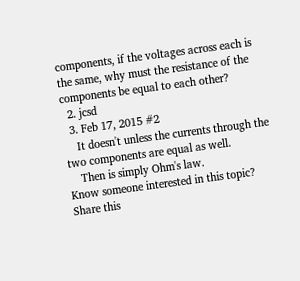components, if the voltages across each is the same, why must the resistance of the components be equal to each other?
  2. jcsd
  3. Feb 17, 2015 #2
    It doesn't unless the currents through the two components are equal as well.
    Then is simply Ohm's law.
Know someone interested in this topic? Share this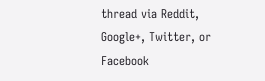thread via Reddit, Google+, Twitter, or Facebook